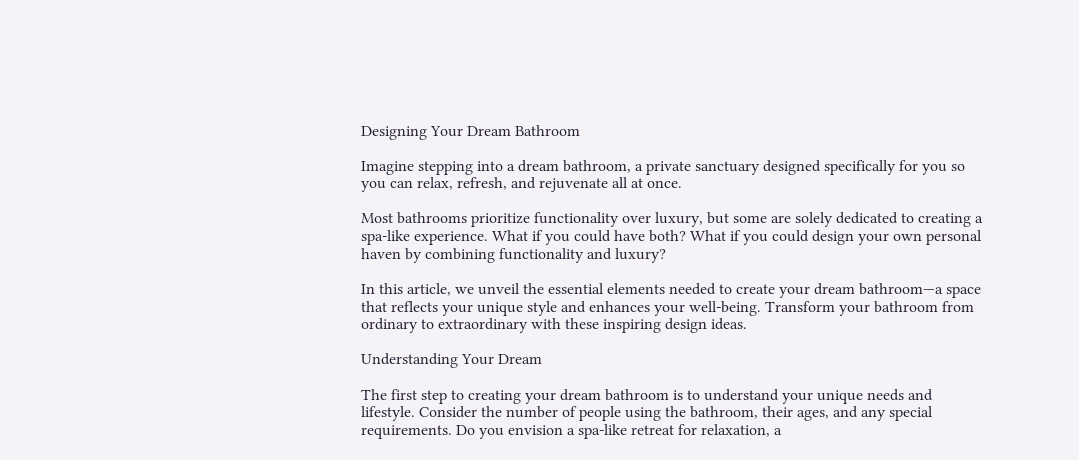Designing Your Dream Bathroom

Imagine stepping into a dream bathroom, a private sanctuary designed specifically for you so you can relax, refresh, and rejuvenate all at once.

Most bathrooms prioritize functionality over luxury, but some are solely dedicated to creating a spa-like experience. What if you could have both? What if you could design your own personal haven by combining functionality and luxury?

In this article, we unveil the essential elements needed to create your dream bathroom—a space that reflects your unique style and enhances your well-being. Transform your bathroom from ordinary to extraordinary with these inspiring design ideas.

Understanding Your Dream

The first step to creating your dream bathroom is to understand your unique needs and lifestyle. Consider the number of people using the bathroom, their ages, and any special requirements. Do you envision a spa-like retreat for relaxation, a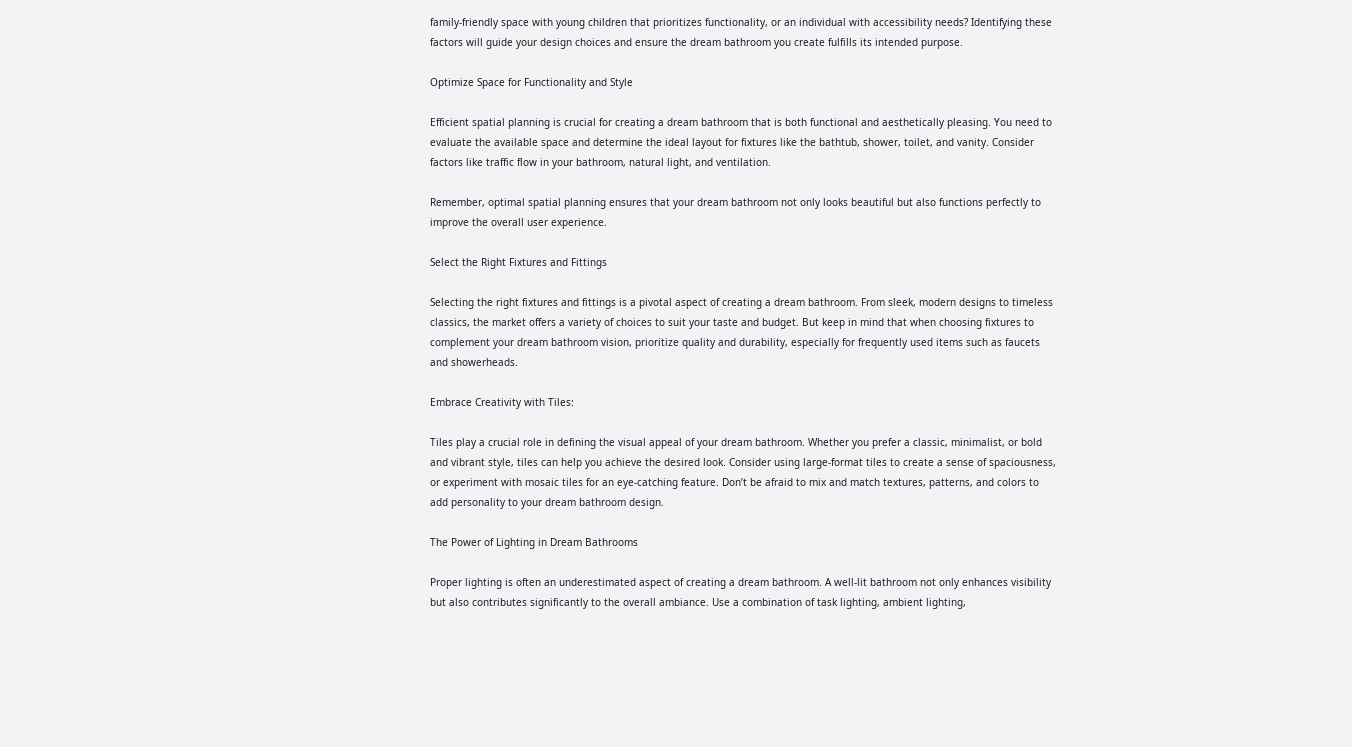family-friendly space with young children that prioritizes functionality, or an individual with accessibility needs? Identifying these factors will guide your design choices and ensure the dream bathroom you create fulfills its intended purpose.

Optimize Space for Functionality and Style

Efficient spatial planning is crucial for creating a dream bathroom that is both functional and aesthetically pleasing. You need to evaluate the available space and determine the ideal layout for fixtures like the bathtub, shower, toilet, and vanity. Consider factors like traffic flow in your bathroom, natural light, and ventilation.

Remember, optimal spatial planning ensures that your dream bathroom not only looks beautiful but also functions perfectly to improve the overall user experience.

Select the Right Fixtures and Fittings

Selecting the right fixtures and fittings is a pivotal aspect of creating a dream bathroom. From sleek, modern designs to timeless classics, the market offers a variety of choices to suit your taste and budget. But keep in mind that when choosing fixtures to complement your dream bathroom vision, prioritize quality and durability, especially for frequently used items such as faucets and showerheads.

Embrace Creativity with Tiles:

Tiles play a crucial role in defining the visual appeal of your dream bathroom. Whether you prefer a classic, minimalist, or bold and vibrant style, tiles can help you achieve the desired look. Consider using large-format tiles to create a sense of spaciousness, or experiment with mosaic tiles for an eye-catching feature. Don’t be afraid to mix and match textures, patterns, and colors to add personality to your dream bathroom design.

The Power of Lighting in Dream Bathrooms

Proper lighting is often an underestimated aspect of creating a dream bathroom. A well-lit bathroom not only enhances visibility but also contributes significantly to the overall ambiance. Use a combination of task lighting, ambient lighting,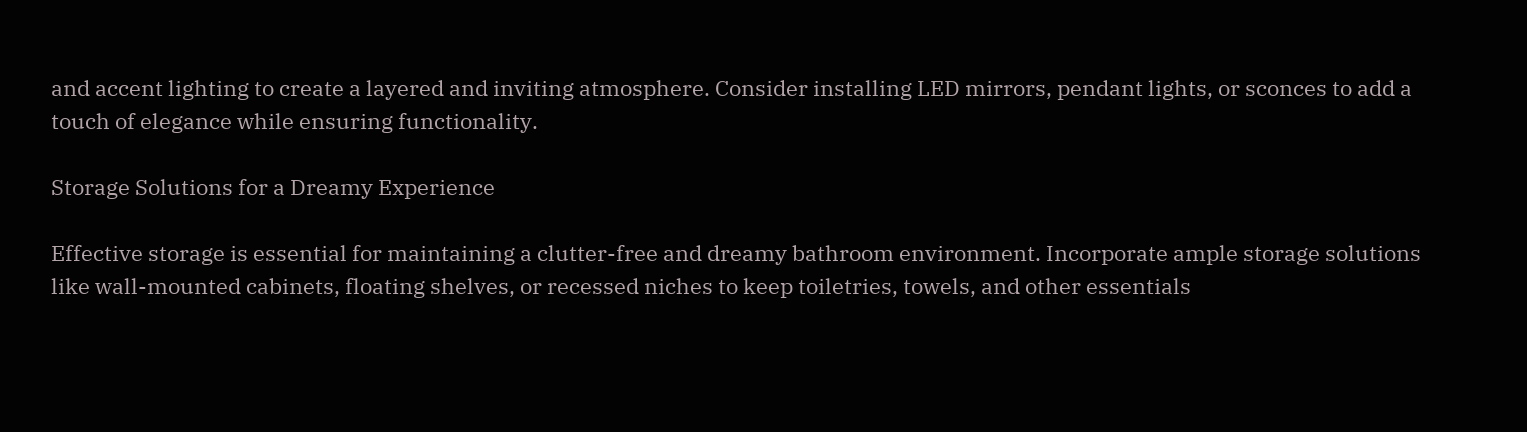and accent lighting to create a layered and inviting atmosphere. Consider installing LED mirrors, pendant lights, or sconces to add a touch of elegance while ensuring functionality.

Storage Solutions for a Dreamy Experience

Effective storage is essential for maintaining a clutter-free and dreamy bathroom environment. Incorporate ample storage solutions like wall-mounted cabinets, floating shelves, or recessed niches to keep toiletries, towels, and other essentials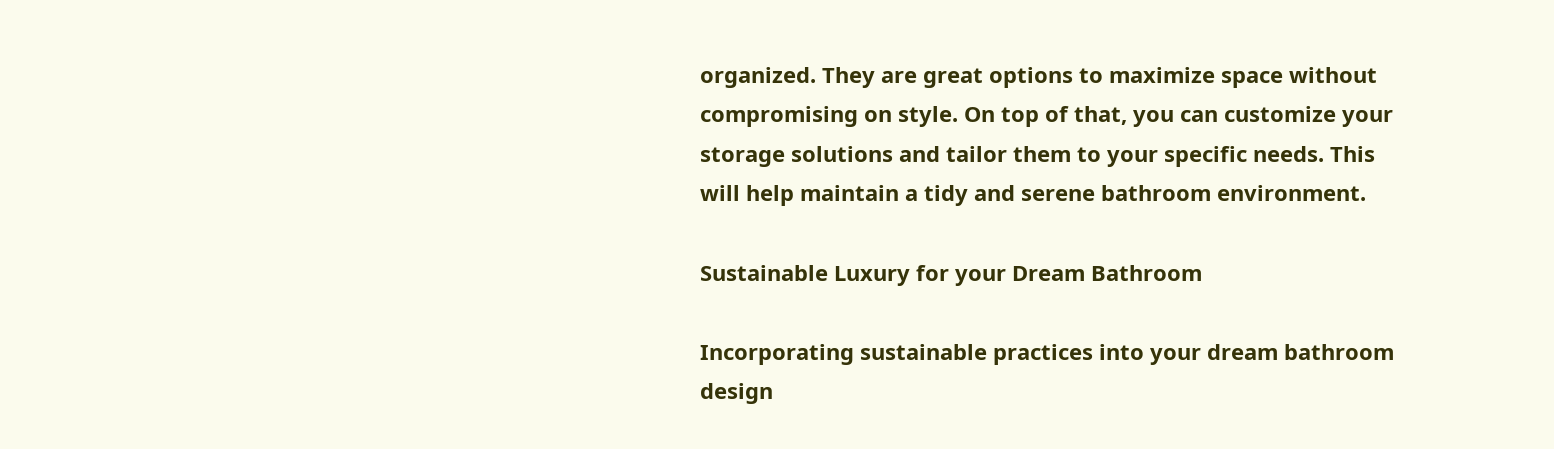organized. They are great options to maximize space without compromising on style. On top of that, you can customize your storage solutions and tailor them to your specific needs. This will help maintain a tidy and serene bathroom environment.

Sustainable Luxury for your Dream Bathroom

Incorporating sustainable practices into your dream bathroom design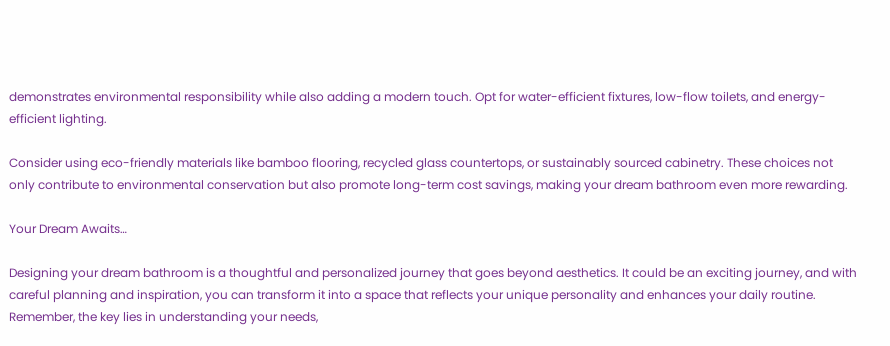demonstrates environmental responsibility while also adding a modern touch. Opt for water-efficient fixtures, low-flow toilets, and energy-efficient lighting.

Consider using eco-friendly materials like bamboo flooring, recycled glass countertops, or sustainably sourced cabinetry. These choices not only contribute to environmental conservation but also promote long-term cost savings, making your dream bathroom even more rewarding.

Your Dream Awaits…

Designing your dream bathroom is a thoughtful and personalized journey that goes beyond aesthetics. It could be an exciting journey, and with careful planning and inspiration, you can transform it into a space that reflects your unique personality and enhances your daily routine. Remember, the key lies in understanding your needs,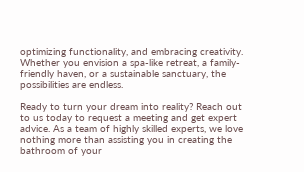optimizing functionality, and embracing creativity. Whether you envision a spa-like retreat, a family-friendly haven, or a sustainable sanctuary, the possibilities are endless.

Ready to turn your dream into reality? Reach out to us today to request a meeting and get expert advice. As a team of highly skilled experts, we love nothing more than assisting you in creating the bathroom of your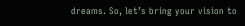dreams. So, let’s bring your vision to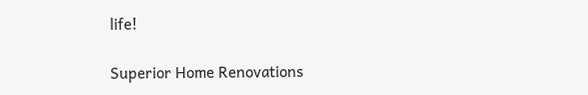life!

Superior Home Renovations